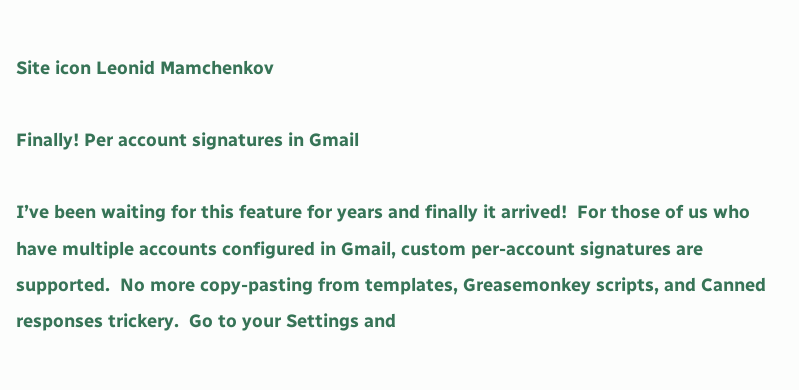Site icon Leonid Mamchenkov

Finally! Per account signatures in Gmail

I’ve been waiting for this feature for years and finally it arrived!  For those of us who have multiple accounts configured in Gmail, custom per-account signatures are supported.  No more copy-pasting from templates, Greasemonkey scripts, and Canned responses trickery.  Go to your Settings and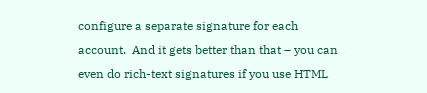configure a separate signature for each account.  And it gets better than that – you can even do rich-text signatures if you use HTML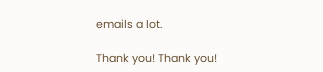emails a lot.

Thank you! Thank you!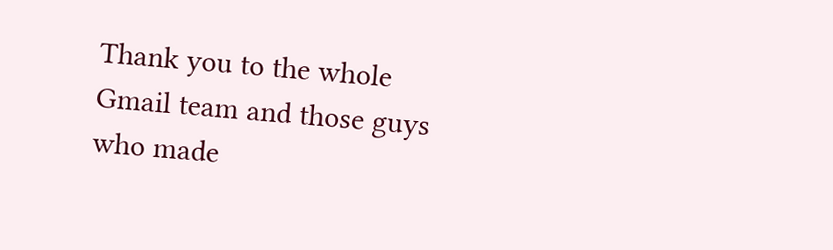Thank you to the whole Gmail team and those guys who made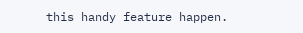this handy feature happen.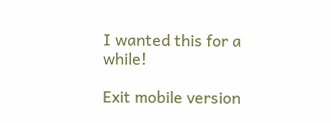I wanted this for a while!

Exit mobile version